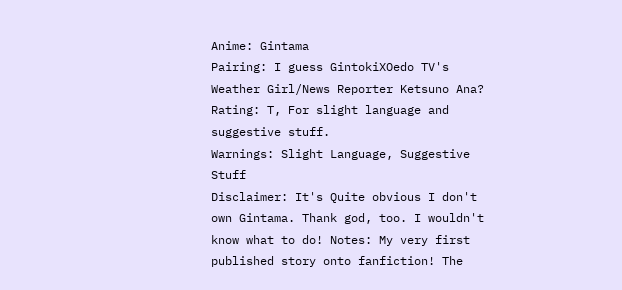Anime: Gintama
Pairing: I guess GintokiXOedo TV's Weather Girl/News Reporter Ketsuno Ana?
Rating: T, For slight language and suggestive stuff.
Warnings: Slight Language, Suggestive Stuff
Disclaimer: It's Quite obvious I don't own Gintama. Thank god, too. I wouldn't know what to do! Notes: My very first published story onto fanfiction! The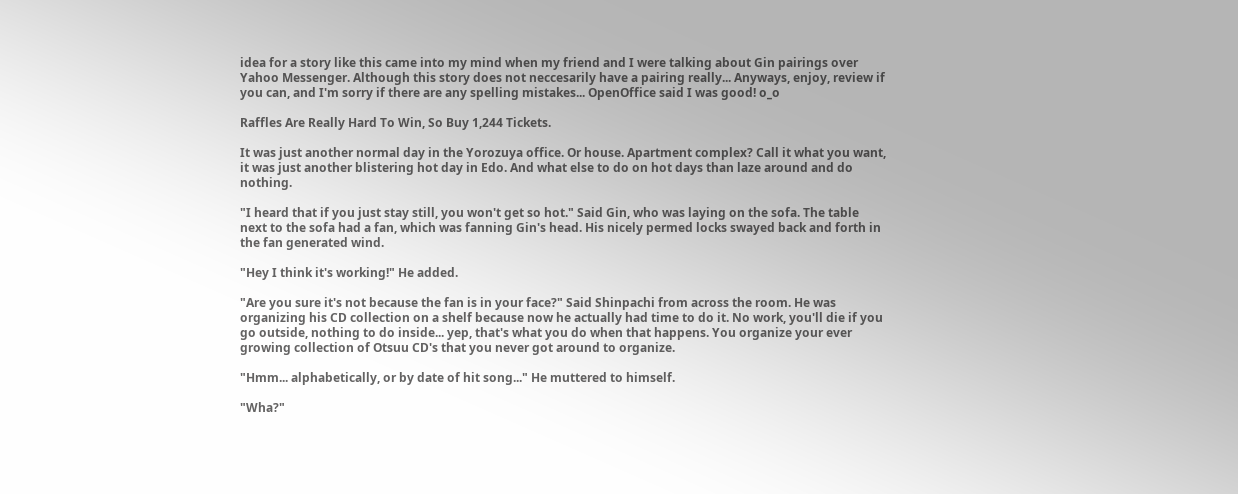idea for a story like this came into my mind when my friend and I were talking about Gin pairings over Yahoo Messenger. Although this story does not neccesarily have a pairing really... Anyways, enjoy, review if you can, and I'm sorry if there are any spelling mistakes... OpenOffice said I was good! o_o

Raffles Are Really Hard To Win, So Buy 1,244 Tickets.

It was just another normal day in the Yorozuya office. Or house. Apartment complex? Call it what you want, it was just another blistering hot day in Edo. And what else to do on hot days than laze around and do nothing.

"I heard that if you just stay still, you won't get so hot." Said Gin, who was laying on the sofa. The table next to the sofa had a fan, which was fanning Gin's head. His nicely permed locks swayed back and forth in the fan generated wind.

"Hey I think it's working!" He added.

"Are you sure it's not because the fan is in your face?" Said Shinpachi from across the room. He was organizing his CD collection on a shelf because now he actually had time to do it. No work, you'll die if you go outside, nothing to do inside... yep, that's what you do when that happens. You organize your ever growing collection of Otsuu CD's that you never got around to organize.

"Hmm... alphabetically, or by date of hit song..." He muttered to himself.

"Wha?"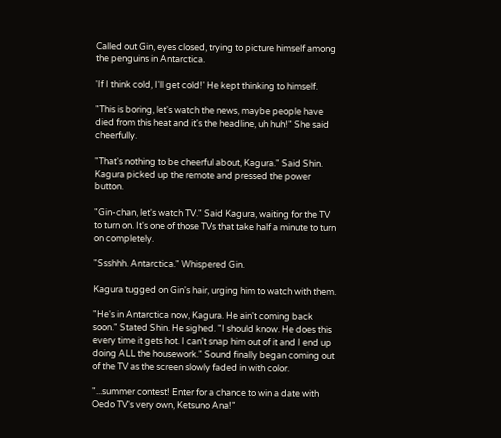Called out Gin, eyes closed, trying to picture himself among the penguins in Antarctica.

'If I think cold, I'll get cold!' He kept thinking to himself.

"This is boring, let's watch the news, maybe people have died from this heat and it's the headline, uh huh!" She said cheerfully.

"That's nothing to be cheerful about, Kagura." Said Shin. Kagura picked up the remote and pressed the power button.

"Gin-chan, let's watch TV." Said Kagura, waiting for the TV to turn on. It's one of those TVs that take half a minute to turn on completely.

"Ssshhh. Antarctica." Whispered Gin.

Kagura tugged on Gin's hair, urging him to watch with them.

"He's in Antarctica now, Kagura. He ain't coming back soon." Stated Shin. He sighed. "I should know. He does this every time it gets hot. I can't snap him out of it and I end up doing ALL the housework." Sound finally began coming out of the TV as the screen slowly faded in with color.

"...summer contest! Enter for a chance to win a date with Oedo TV's very own, Ketsuno Ana!"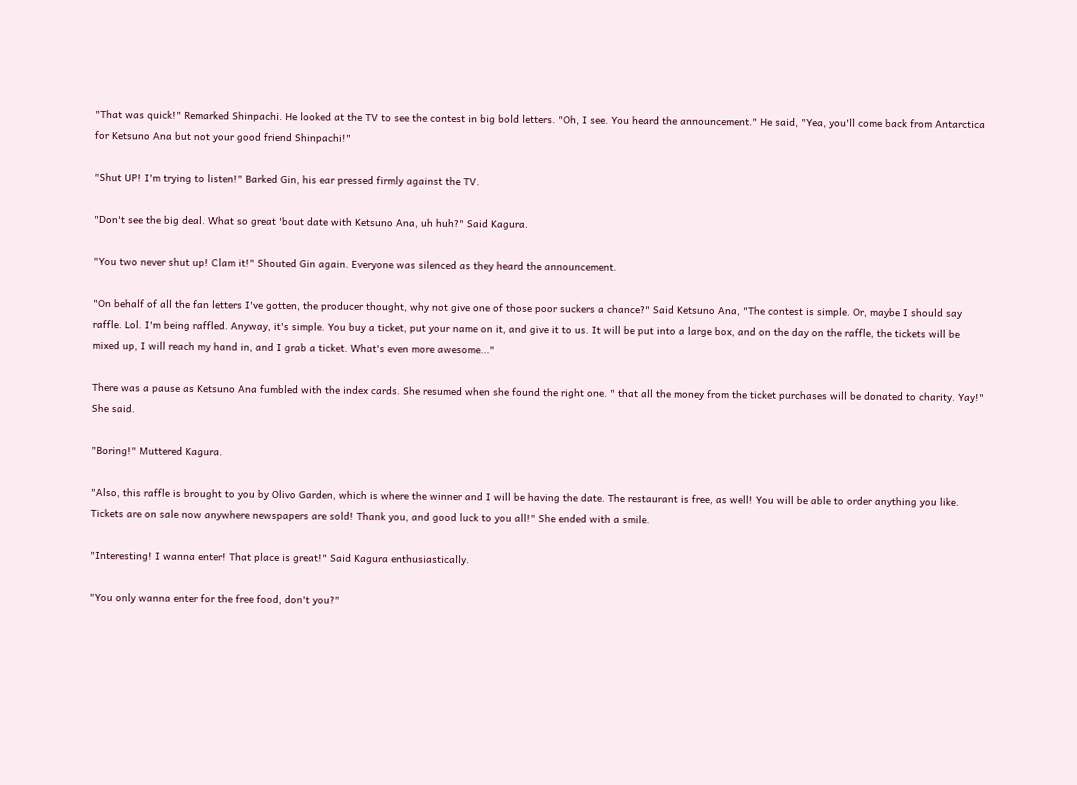"That was quick!" Remarked Shinpachi. He looked at the TV to see the contest in big bold letters. "Oh, I see. You heard the announcement." He said, "Yea, you'll come back from Antarctica for Ketsuno Ana but not your good friend Shinpachi!"

"Shut UP! I'm trying to listen!" Barked Gin, his ear pressed firmly against the TV.

"Don't see the big deal. What so great 'bout date with Ketsuno Ana, uh huh?" Said Kagura.

"You two never shut up! Clam it!" Shouted Gin again. Everyone was silenced as they heard the announcement.

"On behalf of all the fan letters I've gotten, the producer thought, why not give one of those poor suckers a chance?" Said Ketsuno Ana, "The contest is simple. Or, maybe I should say raffle. Lol. I'm being raffled. Anyway, it's simple. You buy a ticket, put your name on it, and give it to us. It will be put into a large box, and on the day on the raffle, the tickets will be mixed up, I will reach my hand in, and I grab a ticket. What's even more awesome..."

There was a pause as Ketsuno Ana fumbled with the index cards. She resumed when she found the right one. " that all the money from the ticket purchases will be donated to charity. Yay!" She said.

"Boring!" Muttered Kagura.

"Also, this raffle is brought to you by Olivo Garden, which is where the winner and I will be having the date. The restaurant is free, as well! You will be able to order anything you like. Tickets are on sale now anywhere newspapers are sold! Thank you, and good luck to you all!" She ended with a smile.

"Interesting! I wanna enter! That place is great!" Said Kagura enthusiastically.

"You only wanna enter for the free food, don't you?"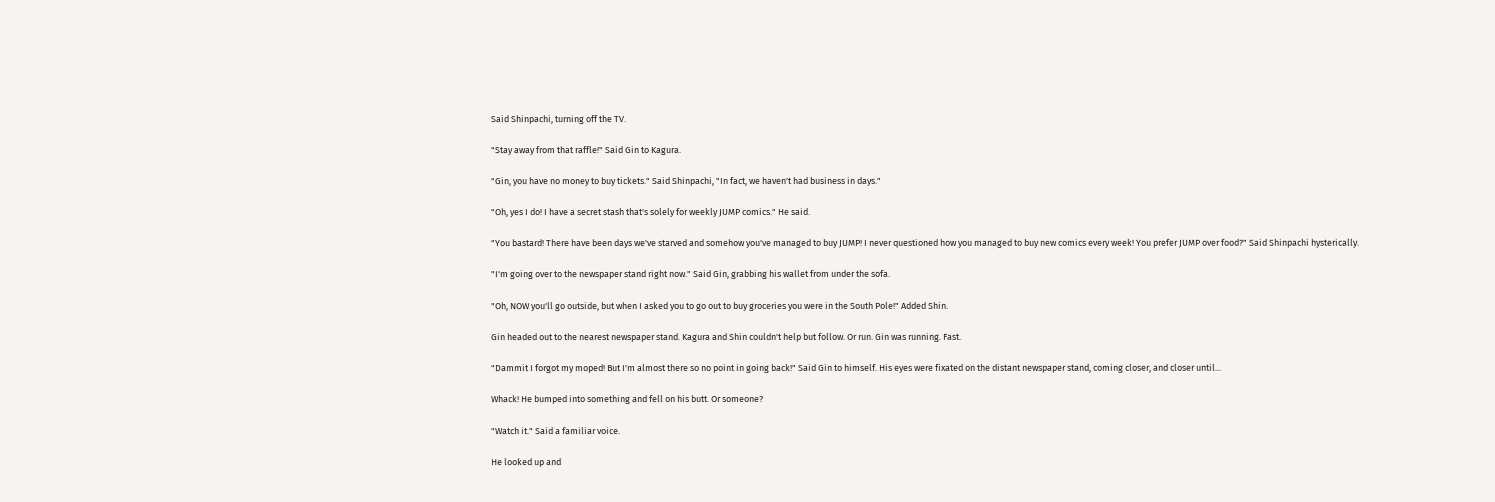Said Shinpachi, turning off the TV.

"Stay away from that raffle!" Said Gin to Kagura.

"Gin, you have no money to buy tickets." Said Shinpachi, "In fact, we haven't had business in days."

"Oh, yes I do! I have a secret stash that's solely for weekly JUMP comics." He said.

"You bastard! There have been days we've starved and somehow you've managed to buy JUMP! I never questioned how you managed to buy new comics every week! You prefer JUMP over food?" Said Shinpachi hysterically.

"I'm going over to the newspaper stand right now." Said Gin, grabbing his wallet from under the sofa.

"Oh, NOW you'll go outside, but when I asked you to go out to buy groceries you were in the South Pole!" Added Shin.

Gin headed out to the nearest newspaper stand. Kagura and Shin couldn't help but follow. Or run. Gin was running. Fast.

"Dammit I forgot my moped! But I'm almost there so no point in going back!" Said Gin to himself. His eyes were fixated on the distant newspaper stand, coming closer, and closer until...

Whack! He bumped into something and fell on his butt. Or someone?

"Watch it." Said a familiar voice.

He looked up and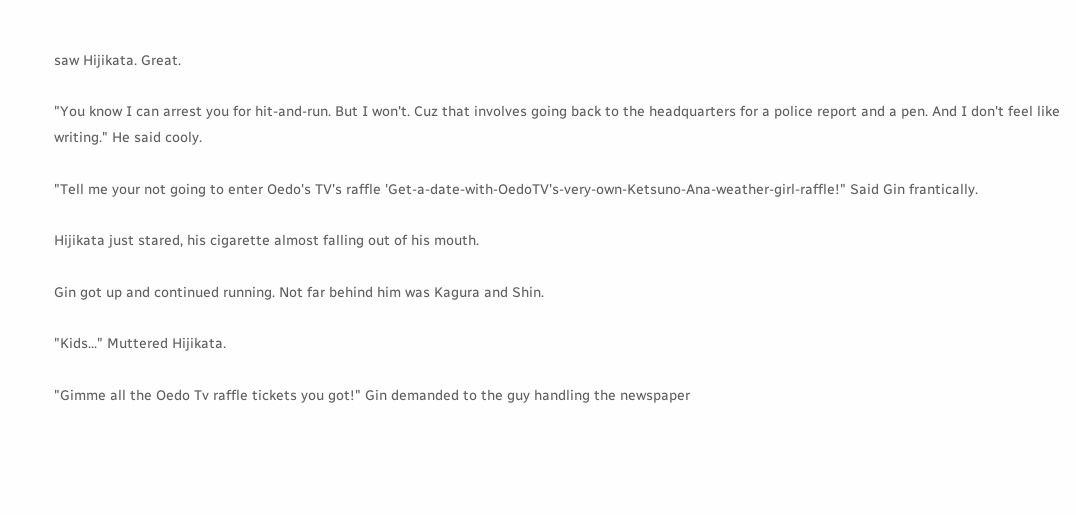saw Hijikata. Great.

"You know I can arrest you for hit-and-run. But I won't. Cuz that involves going back to the headquarters for a police report and a pen. And I don't feel like writing." He said cooly.

"Tell me your not going to enter Oedo's TV's raffle 'Get-a-date-with-OedoTV's-very-own-Ketsuno-Ana-weather-girl-raffle!" Said Gin frantically.

Hijikata just stared, his cigarette almost falling out of his mouth.

Gin got up and continued running. Not far behind him was Kagura and Shin.

"Kids..." Muttered Hijikata.

"Gimme all the Oedo Tv raffle tickets you got!" Gin demanded to the guy handling the newspaper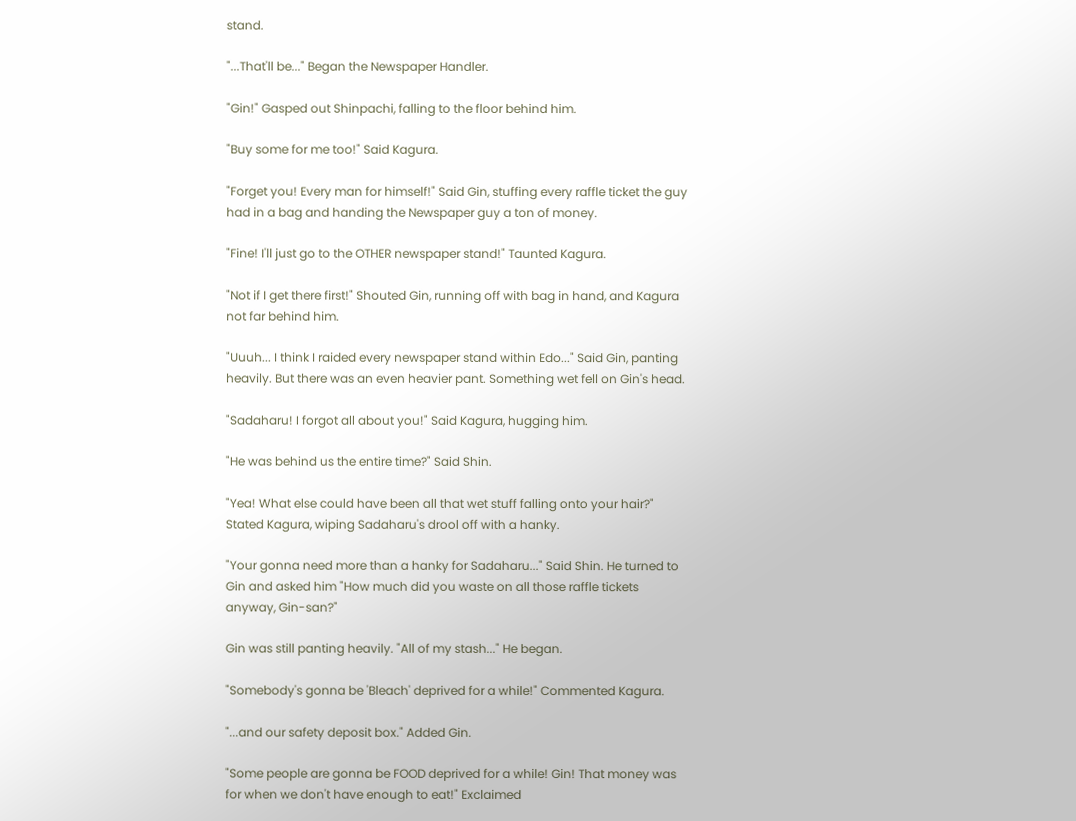stand.

"...That'll be..." Began the Newspaper Handler.

"Gin!" Gasped out Shinpachi, falling to the floor behind him.

"Buy some for me too!" Said Kagura.

"Forget you! Every man for himself!" Said Gin, stuffing every raffle ticket the guy had in a bag and handing the Newspaper guy a ton of money.

"Fine! I'll just go to the OTHER newspaper stand!" Taunted Kagura.

"Not if I get there first!" Shouted Gin, running off with bag in hand, and Kagura not far behind him.

"Uuuh... I think I raided every newspaper stand within Edo..." Said Gin, panting heavily. But there was an even heavier pant. Something wet fell on Gin's head.

"Sadaharu! I forgot all about you!" Said Kagura, hugging him.

"He was behind us the entire time?" Said Shin.

"Yea! What else could have been all that wet stuff falling onto your hair?" Stated Kagura, wiping Sadaharu's drool off with a hanky.

"Your gonna need more than a hanky for Sadaharu..." Said Shin. He turned to Gin and asked him "How much did you waste on all those raffle tickets anyway, Gin-san?"

Gin was still panting heavily. "All of my stash..." He began.

"Somebody's gonna be 'Bleach' deprived for a while!" Commented Kagura.

"...and our safety deposit box." Added Gin.

"Some people are gonna be FOOD deprived for a while! Gin! That money was for when we don't have enough to eat!" Exclaimed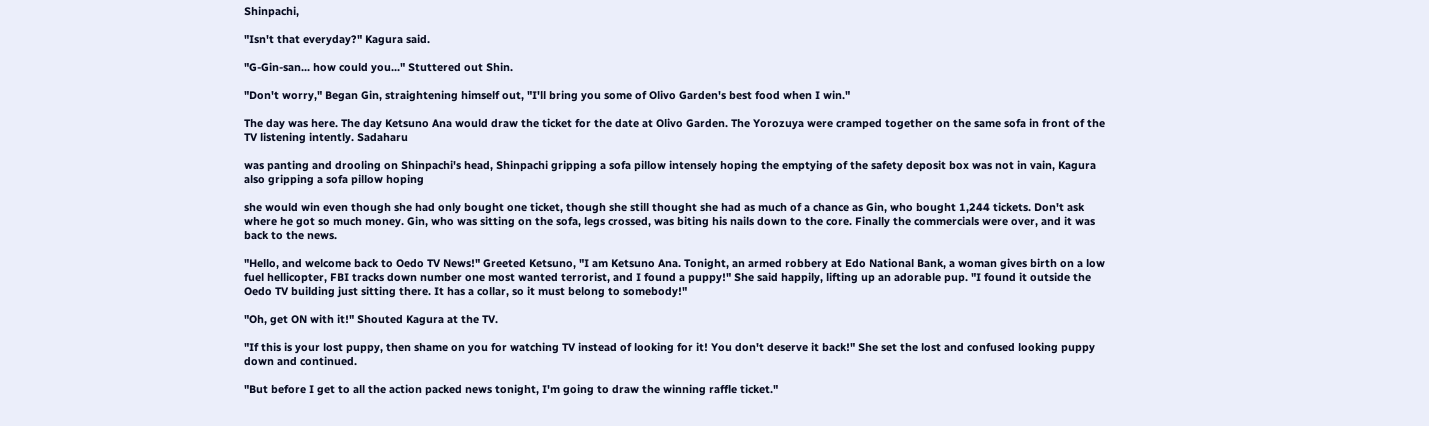Shinpachi,

"Isn't that everyday?" Kagura said.

"G-Gin-san... how could you..." Stuttered out Shin.

"Don't worry," Began Gin, straightening himself out, "I'll bring you some of Olivo Garden's best food when I win."

The day was here. The day Ketsuno Ana would draw the ticket for the date at Olivo Garden. The Yorozuya were cramped together on the same sofa in front of the TV listening intently. Sadaharu

was panting and drooling on Shinpachi's head, Shinpachi gripping a sofa pillow intensely hoping the emptying of the safety deposit box was not in vain, Kagura also gripping a sofa pillow hoping

she would win even though she had only bought one ticket, though she still thought she had as much of a chance as Gin, who bought 1,244 tickets. Don't ask where he got so much money. Gin, who was sitting on the sofa, legs crossed, was biting his nails down to the core. Finally the commercials were over, and it was back to the news.

"Hello, and welcome back to Oedo TV News!" Greeted Ketsuno, "I am Ketsuno Ana. Tonight, an armed robbery at Edo National Bank, a woman gives birth on a low fuel hellicopter, FBI tracks down number one most wanted terrorist, and I found a puppy!" She said happily, lifting up an adorable pup. "I found it outside the Oedo TV building just sitting there. It has a collar, so it must belong to somebody!"

"Oh, get ON with it!" Shouted Kagura at the TV.

"If this is your lost puppy, then shame on you for watching TV instead of looking for it! You don't deserve it back!" She set the lost and confused looking puppy down and continued.

"But before I get to all the action packed news tonight, I'm going to draw the winning raffle ticket."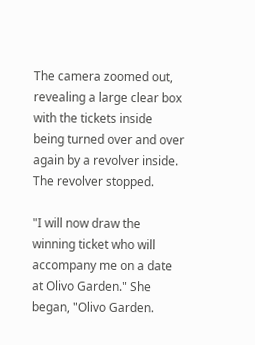The camera zoomed out, revealing a large clear box with the tickets inside being turned over and over again by a revolver inside. The revolver stopped.

"I will now draw the winning ticket who will accompany me on a date at Olivo Garden." She began, "Olivo Garden.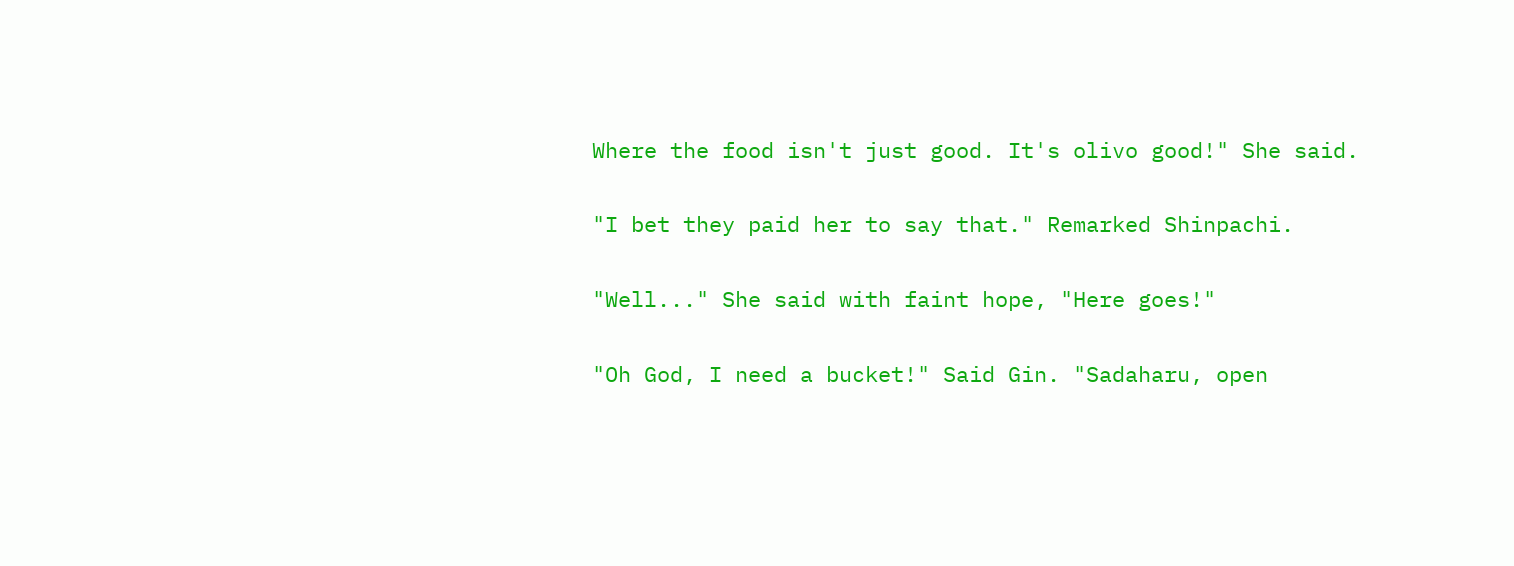Where the food isn't just good. It's olivo good!" She said.

"I bet they paid her to say that." Remarked Shinpachi.

"Well..." She said with faint hope, "Here goes!"

"Oh God, I need a bucket!" Said Gin. "Sadaharu, open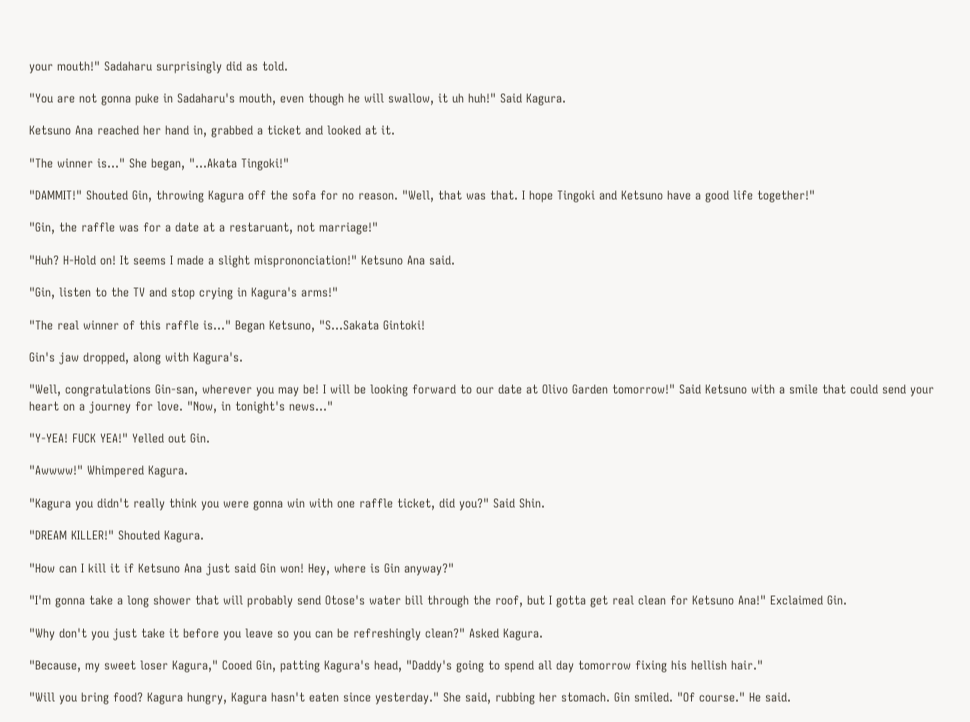your mouth!" Sadaharu surprisingly did as told.

"You are not gonna puke in Sadaharu's mouth, even though he will swallow, it uh huh!" Said Kagura.

Ketsuno Ana reached her hand in, grabbed a ticket and looked at it.

"The winner is..." She began, "...Akata Tingoki!"

"DAMMIT!" Shouted Gin, throwing Kagura off the sofa for no reason. "Well, that was that. I hope Tingoki and Ketsuno have a good life together!"

"Gin, the raffle was for a date at a restaruant, not marriage!"

"Huh? H-Hold on! It seems I made a slight misprononciation!" Ketsuno Ana said.

"Gin, listen to the TV and stop crying in Kagura's arms!"

"The real winner of this raffle is..." Began Ketsuno, "S...Sakata Gintoki!

Gin's jaw dropped, along with Kagura's.

"Well, congratulations Gin-san, wherever you may be! I will be looking forward to our date at Olivo Garden tomorrow!" Said Ketsuno with a smile that could send your heart on a journey for love. "Now, in tonight's news..."

"Y-YEA! FUCK YEA!" Yelled out Gin.

"Awwww!" Whimpered Kagura.

"Kagura you didn't really think you were gonna win with one raffle ticket, did you?" Said Shin.

"DREAM KILLER!" Shouted Kagura.

"How can I kill it if Ketsuno Ana just said Gin won! Hey, where is Gin anyway?"

"I'm gonna take a long shower that will probably send Otose's water bill through the roof, but I gotta get real clean for Ketsuno Ana!" Exclaimed Gin.

"Why don't you just take it before you leave so you can be refreshingly clean?" Asked Kagura.

"Because, my sweet loser Kagura," Cooed Gin, patting Kagura's head, "Daddy's going to spend all day tomorrow fixing his hellish hair."

"Will you bring food? Kagura hungry, Kagura hasn't eaten since yesterday." She said, rubbing her stomach. Gin smiled. "Of course." He said.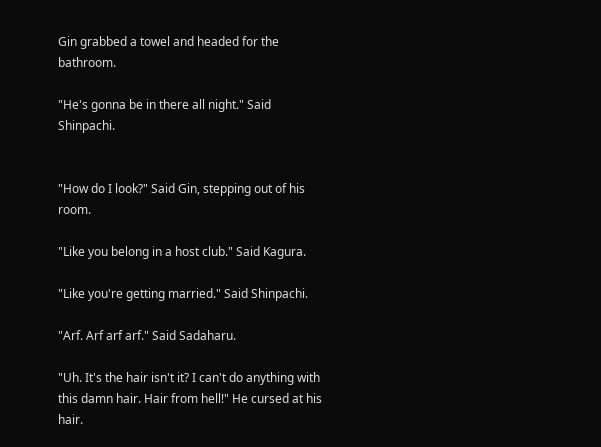Gin grabbed a towel and headed for the bathroom.

"He's gonna be in there all night." Said Shinpachi.


"How do I look?" Said Gin, stepping out of his room.

"Like you belong in a host club." Said Kagura.

"Like you're getting married." Said Shinpachi.

"Arf. Arf arf arf." Said Sadaharu.

"Uh. It's the hair isn't it? I can't do anything with this damn hair. Hair from hell!" He cursed at his hair.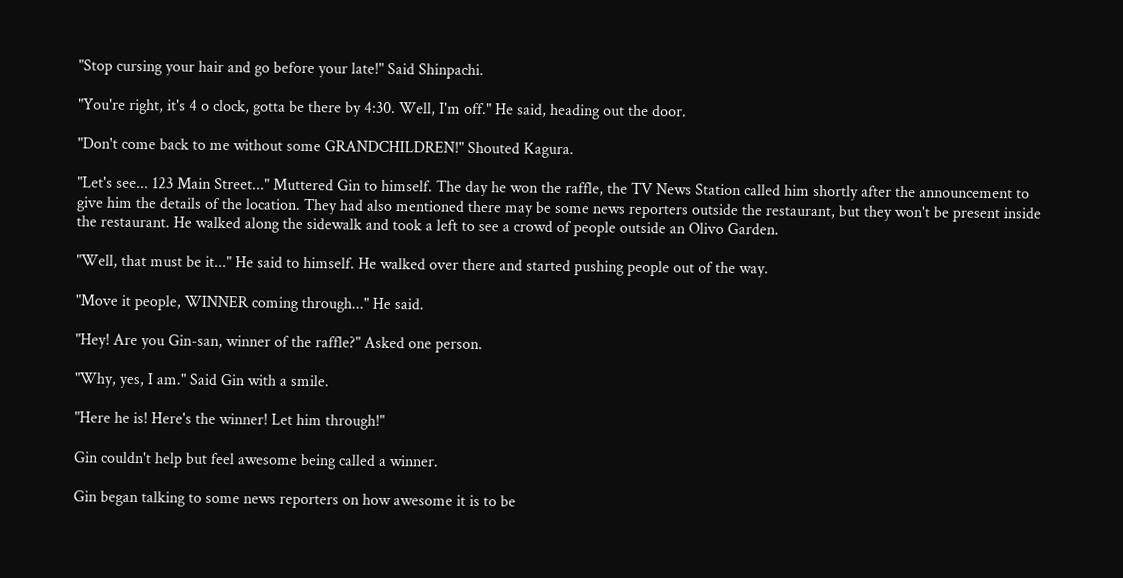"Stop cursing your hair and go before your late!" Said Shinpachi.

"You're right, it's 4 o clock, gotta be there by 4:30. Well, I'm off." He said, heading out the door.

"Don't come back to me without some GRANDCHILDREN!" Shouted Kagura.

"Let's see... 123 Main Street..." Muttered Gin to himself. The day he won the raffle, the TV News Station called him shortly after the announcement to give him the details of the location. They had also mentioned there may be some news reporters outside the restaurant, but they won't be present inside the restaurant. He walked along the sidewalk and took a left to see a crowd of people outside an Olivo Garden.

"Well, that must be it..." He said to himself. He walked over there and started pushing people out of the way.

"Move it people, WINNER coming through..." He said.

"Hey! Are you Gin-san, winner of the raffle?" Asked one person.

"Why, yes, I am." Said Gin with a smile.

"Here he is! Here's the winner! Let him through!"

Gin couldn't help but feel awesome being called a winner.

Gin began talking to some news reporters on how awesome it is to be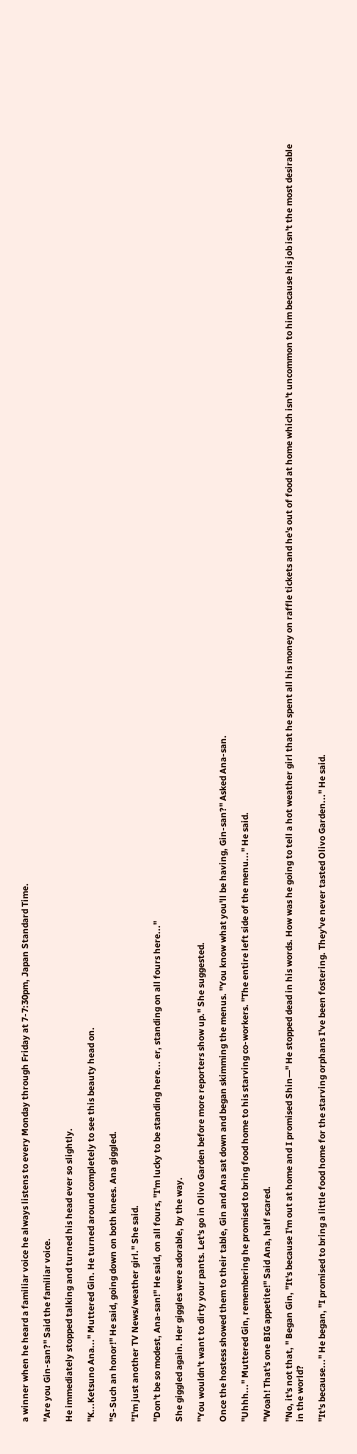a winner when he heard a familiar voice he always listens to every Monday through Friday at 7-7:30pm, Japan Standard Time.

"Are you Gin-san?" Said the familiar voice.

He immediately stopped talking and turned his head ever so slightly.

"K...Ketsuno Ana..." Muttered Gin. He turned around completely to see this beauty head on.

"S-Such an honor!" He said, going down on both knees. Ana giggled.

"I'm just another TV News/weather girl." She said.

"Don't be so modest, Ana-san!" He said, on all fours, "I'm lucky to be standing here... er, standing on all fours here..."

She giggled again. Her giggles were adorable, by the way.

"You wouldn't want to dirty your pants. Let's go in Olivo Garden before more reporters show up." She suggested.

Once the hostess showed them to their table, Gin and Ana sat down and began skimming the menus. "You know what you'll be having, Gin-san?" Asked Ana-san.

"Uhhh..." Muttered Gin, remembering he promised to bring food home to his starving co-workers. "The entire left side of the menu..." He said.

"Woah! That's one BIG appetite!" Said Ana, half scared.

"No, it's not that, " Began Gin, "It's because I'm out at home and I promised Shin—" He stopped dead in his words. How was he going to tell a hot weather girl that he spent all his money on raffle tickets and he's out of food at home which isn't uncommon to him because his job isn't the most desirable in the world?

"It's because..." He began, "I promised to bring a little food home for the starving orphans I've been fostering. They've never tasted Olivo Garden..." He said.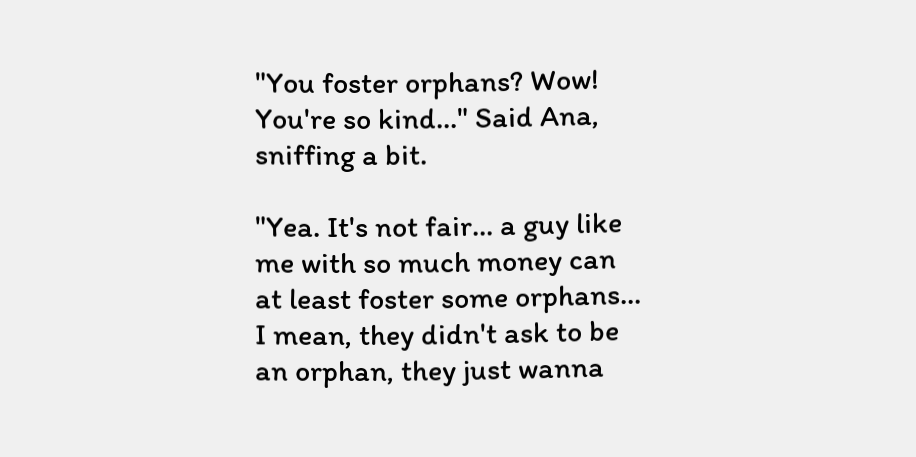"You foster orphans? Wow! You're so kind..." Said Ana, sniffing a bit.

"Yea. It's not fair... a guy like me with so much money can at least foster some orphans... I mean, they didn't ask to be an orphan, they just wanna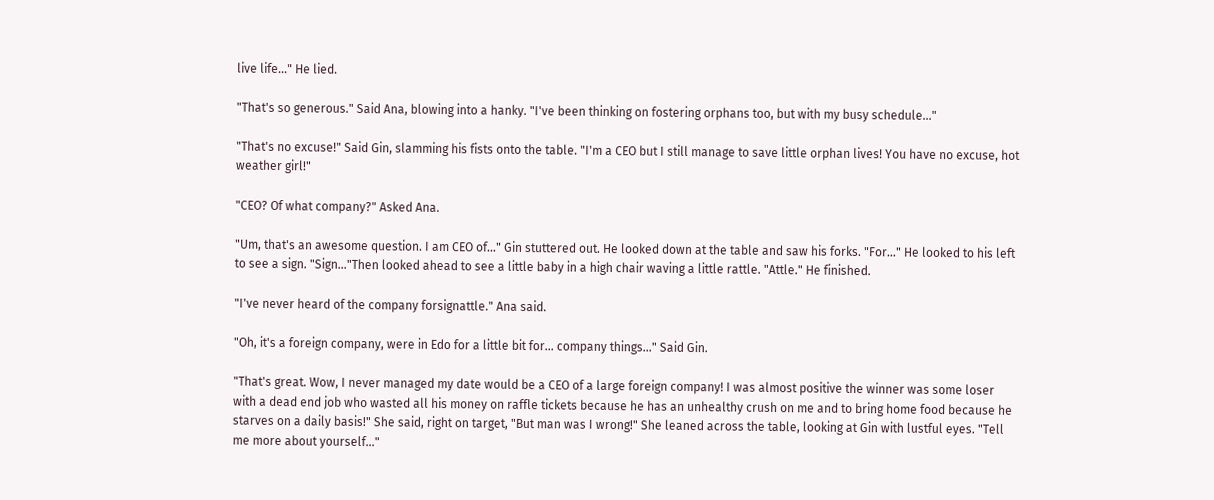live life..." He lied.

"That's so generous." Said Ana, blowing into a hanky. "I've been thinking on fostering orphans too, but with my busy schedule..."

"That's no excuse!" Said Gin, slamming his fists onto the table. "I'm a CEO but I still manage to save little orphan lives! You have no excuse, hot weather girl!"

"CEO? Of what company?" Asked Ana.

"Um, that's an awesome question. I am CEO of..." Gin stuttered out. He looked down at the table and saw his forks. "For..." He looked to his left to see a sign. "Sign..."Then looked ahead to see a little baby in a high chair waving a little rattle. "Attle." He finished.

"I've never heard of the company forsignattle." Ana said.

"Oh, it's a foreign company, were in Edo for a little bit for... company things..." Said Gin.

"That's great. Wow, I never managed my date would be a CEO of a large foreign company! I was almost positive the winner was some loser with a dead end job who wasted all his money on raffle tickets because he has an unhealthy crush on me and to bring home food because he starves on a daily basis!" She said, right on target, "But man was I wrong!" She leaned across the table, looking at Gin with lustful eyes. "Tell me more about yourself..."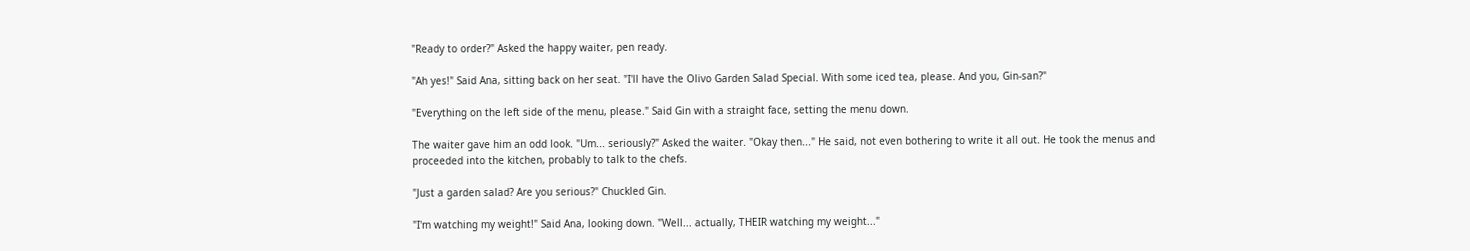"Ready to order?" Asked the happy waiter, pen ready.

"Ah yes!" Said Ana, sitting back on her seat. "I'll have the Olivo Garden Salad Special. With some iced tea, please. And you, Gin-san?"

"Everything on the left side of the menu, please." Said Gin with a straight face, setting the menu down.

The waiter gave him an odd look. "Um... seriously?" Asked the waiter. "Okay then..." He said, not even bothering to write it all out. He took the menus and proceeded into the kitchen, probably to talk to the chefs.

"Just a garden salad? Are you serious?" Chuckled Gin.

"I'm watching my weight!" Said Ana, looking down. "Well... actually, THEIR watching my weight..."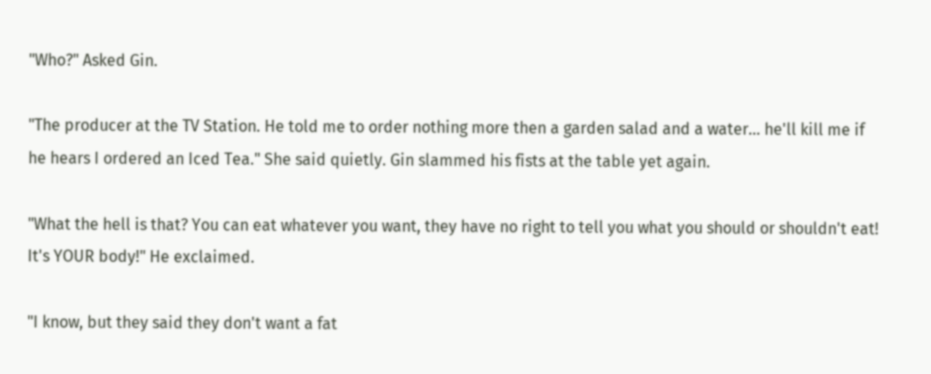"Who?" Asked Gin.

"The producer at the TV Station. He told me to order nothing more then a garden salad and a water... he'll kill me if he hears I ordered an Iced Tea." She said quietly. Gin slammed his fists at the table yet again.

"What the hell is that? You can eat whatever you want, they have no right to tell you what you should or shouldn't eat! It's YOUR body!" He exclaimed.

"I know, but they said they don't want a fat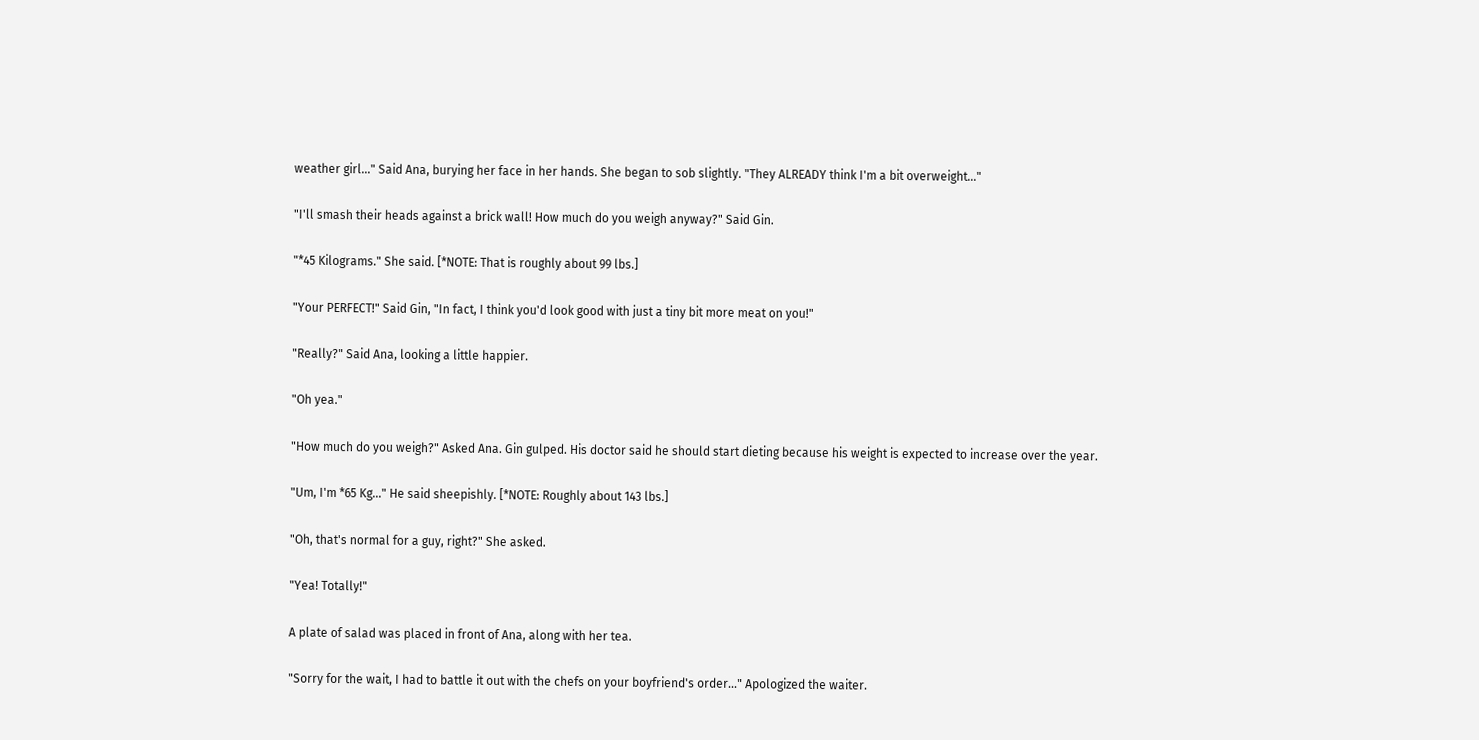weather girl..." Said Ana, burying her face in her hands. She began to sob slightly. "They ALREADY think I'm a bit overweight..."

"I'll smash their heads against a brick wall! How much do you weigh anyway?" Said Gin.

"*45 Kilograms." She said. [*NOTE: That is roughly about 99 lbs.]

"Your PERFECT!" Said Gin, "In fact, I think you'd look good with just a tiny bit more meat on you!"

"Really?" Said Ana, looking a little happier.

"Oh yea."

"How much do you weigh?" Asked Ana. Gin gulped. His doctor said he should start dieting because his weight is expected to increase over the year.

"Um, I'm *65 Kg..." He said sheepishly. [*NOTE: Roughly about 143 lbs.]

"Oh, that's normal for a guy, right?" She asked.

"Yea! Totally!"

A plate of salad was placed in front of Ana, along with her tea.

"Sorry for the wait, I had to battle it out with the chefs on your boyfriend's order..." Apologized the waiter.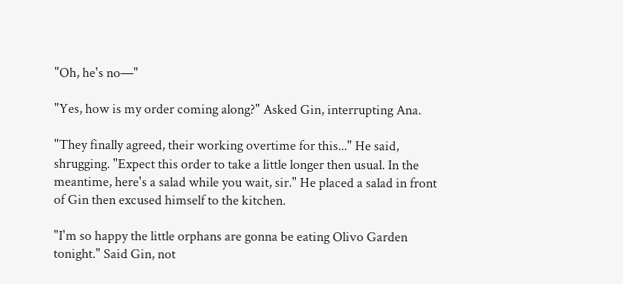"Oh, he's no—"

"Yes, how is my order coming along?" Asked Gin, interrupting Ana.

"They finally agreed, their working overtime for this..." He said, shrugging. "Expect this order to take a little longer then usual. In the meantime, here's a salad while you wait, sir." He placed a salad in front of Gin then excused himself to the kitchen.

"I'm so happy the little orphans are gonna be eating Olivo Garden tonight." Said Gin, not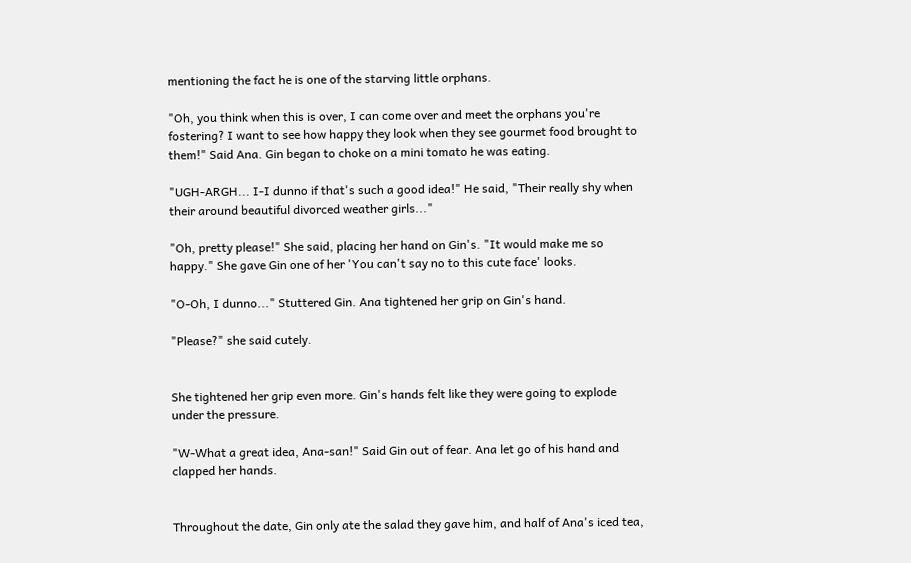mentioning the fact he is one of the starving little orphans.

"Oh, you think when this is over, I can come over and meet the orphans you're fostering? I want to see how happy they look when they see gourmet food brought to them!" Said Ana. Gin began to choke on a mini tomato he was eating.

"UGH-ARGH... I-I dunno if that's such a good idea!" He said, "Their really shy when their around beautiful divorced weather girls..."

"Oh, pretty please!" She said, placing her hand on Gin's. "It would make me so happy." She gave Gin one of her 'You can't say no to this cute face' looks.

"O-Oh, I dunno..." Stuttered Gin. Ana tightened her grip on Gin's hand.

"Please?" she said cutely.


She tightened her grip even more. Gin's hands felt like they were going to explode under the pressure.

"W-What a great idea, Ana-san!" Said Gin out of fear. Ana let go of his hand and clapped her hands.


Throughout the date, Gin only ate the salad they gave him, and half of Ana's iced tea,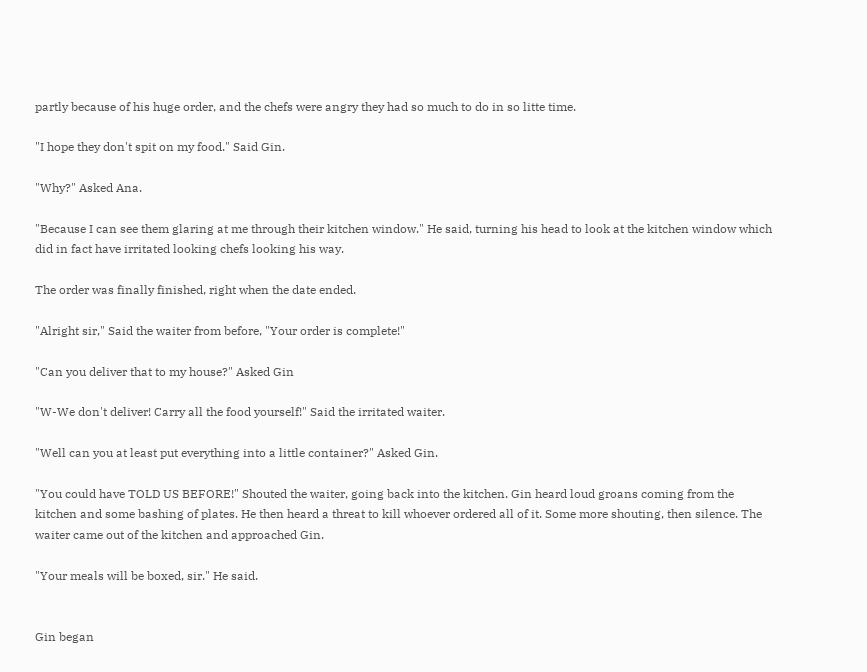partly because of his huge order, and the chefs were angry they had so much to do in so litte time.

"I hope they don't spit on my food." Said Gin.

"Why?" Asked Ana.

"Because I can see them glaring at me through their kitchen window." He said, turning his head to look at the kitchen window which did in fact have irritated looking chefs looking his way.

The order was finally finished, right when the date ended.

"Alright sir," Said the waiter from before, "Your order is complete!"

"Can you deliver that to my house?" Asked Gin

"W-We don't deliver! Carry all the food yourself!" Said the irritated waiter.

"Well can you at least put everything into a little container?" Asked Gin.

"You could have TOLD US BEFORE!" Shouted the waiter, going back into the kitchen. Gin heard loud groans coming from the kitchen and some bashing of plates. He then heard a threat to kill whoever ordered all of it. Some more shouting, then silence. The waiter came out of the kitchen and approached Gin.

"Your meals will be boxed, sir." He said.


Gin began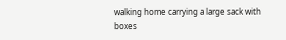walking home carrying a large sack with boxes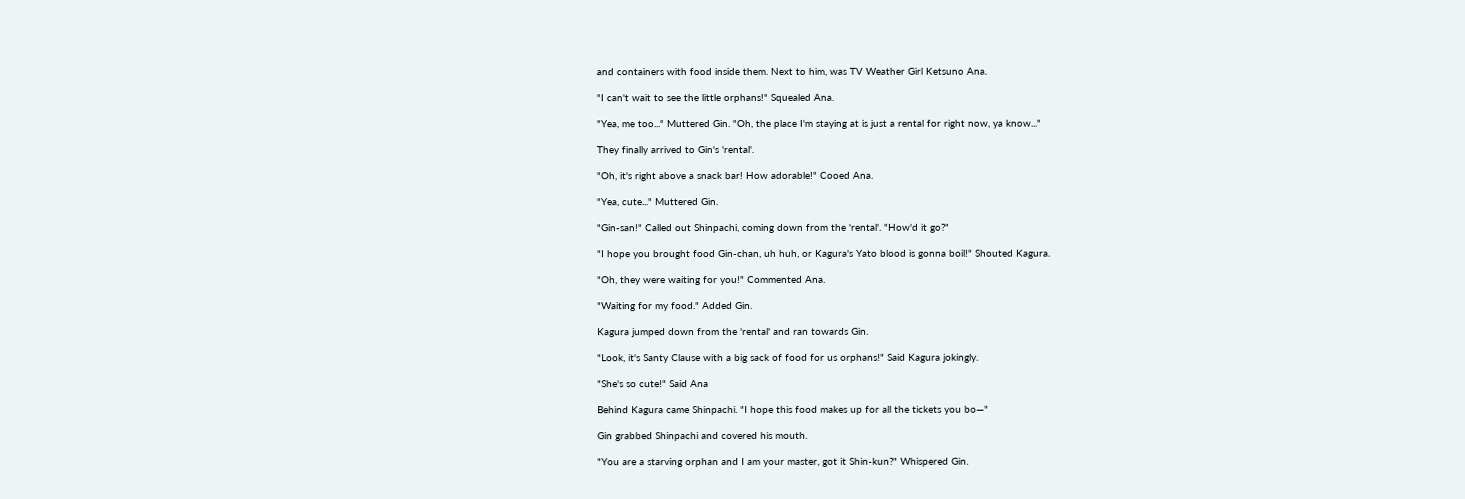and containers with food inside them. Next to him, was TV Weather Girl Ketsuno Ana.

"I can't wait to see the little orphans!" Squealed Ana.

"Yea, me too..." Muttered Gin. "Oh, the place I'm staying at is just a rental for right now, ya know..."

They finally arrived to Gin's 'rental'.

"Oh, it's right above a snack bar! How adorable!" Cooed Ana.

"Yea, cute..." Muttered Gin.

"Gin-san!" Called out Shinpachi, coming down from the 'rental'. "How'd it go?"

"I hope you brought food Gin-chan, uh huh, or Kagura's Yato blood is gonna boil!" Shouted Kagura.

"Oh, they were waiting for you!" Commented Ana.

"Waiting for my food." Added Gin.

Kagura jumped down from the 'rental' and ran towards Gin.

"Look, it's Santy Clause with a big sack of food for us orphans!" Said Kagura jokingly.

"She's so cute!" Said Ana

Behind Kagura came Shinpachi. "I hope this food makes up for all the tickets you bo—"

Gin grabbed Shinpachi and covered his mouth.

"You are a starving orphan and I am your master, got it Shin-kun?" Whispered Gin.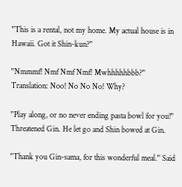"This is a rental, not my home. My actual house is in Hawaii. Got it Shin-kun?"

"Nmmmf! Nmf Nmf Nmf! Mwhhhhhbbb?" Translation: Noo! No No No! Why?

"Play along, or no never ending pasta bowl for you!" Threatened Gin. He let go and Shin bowed at Gin.

"Thank you Gin-sama, for this wonderful meal." Said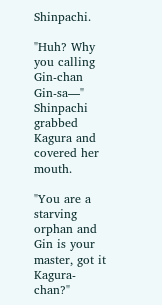Shinpachi.

"Huh? Why you calling Gin-chan Gin-sa—" Shinpachi grabbed Kagura and covered her mouth.

"You are a starving orphan and Gin is your master, got it Kagura-chan?"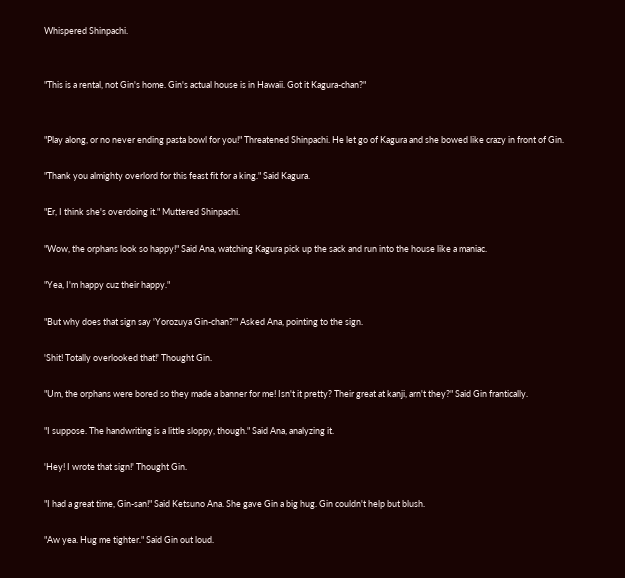Whispered Shinpachi.


"This is a rental, not Gin's home. Gin's actual house is in Hawaii. Got it Kagura-chan?"


"Play along, or no never ending pasta bowl for you!" Threatened Shinpachi. He let go of Kagura and she bowed like crazy in front of Gin.

"Thank you almighty overlord for this feast fit for a king." Said Kagura.

"Er, I think she's overdoing it." Muttered Shinpachi.

"Wow, the orphans look so happy!" Said Ana, watching Kagura pick up the sack and run into the house like a maniac.

"Yea, I'm happy cuz their happy."

"But why does that sign say 'Yorozuya Gin-chan?'" Asked Ana, pointing to the sign.

'Shit! Totally overlooked that!' Thought Gin.

"Um, the orphans were bored so they made a banner for me! Isn't it pretty? Their great at kanji, arn't they?" Said Gin frantically.

"I suppose. The handwriting is a little sloppy, though." Said Ana, analyzing it.

'Hey! I wrote that sign!' Thought Gin.

"I had a great time, Gin-san!" Said Ketsuno Ana. She gave Gin a big hug. Gin couldn't help but blush.

"Aw yea. Hug me tighter." Said Gin out loud.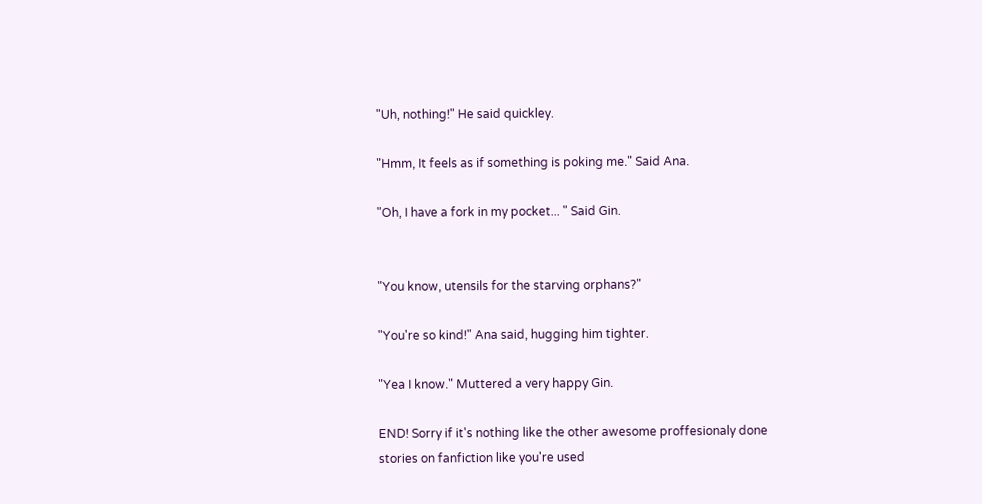"Uh, nothing!" He said quickley.

"Hmm, It feels as if something is poking me." Said Ana.

"Oh, I have a fork in my pocket... " Said Gin.


"You know, utensils for the starving orphans?"

"You're so kind!" Ana said, hugging him tighter.

"Yea I know." Muttered a very happy Gin.

END! Sorry if it's nothing like the other awesome proffesionaly done stories on fanfiction like you're used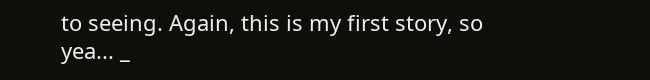to seeing. Again, this is my first story, so yea... _